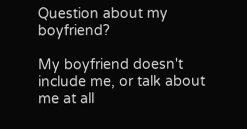Question about my boyfriend?

My boyfriend doesn't include me, or talk about me at all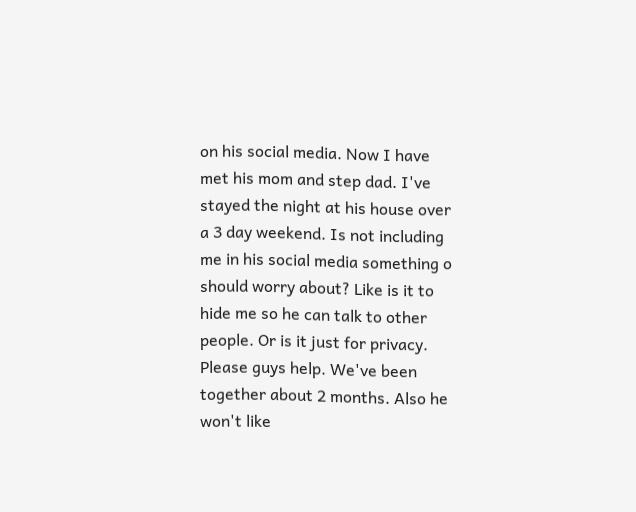on his social media. Now I have met his mom and step dad. I've stayed the night at his house over a 3 day weekend. Is not including me in his social media something o should worry about? Like is it to hide me so he can talk to other people. Or is it just for privacy. Please guys help. We've been together about 2 months. Also he won't like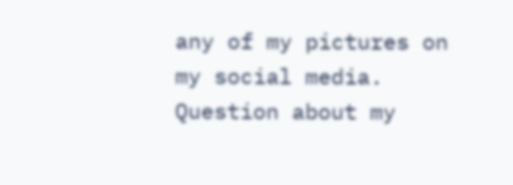any of my pictures on my social media.
Question about my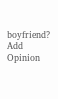boyfriend?
Add Opinion